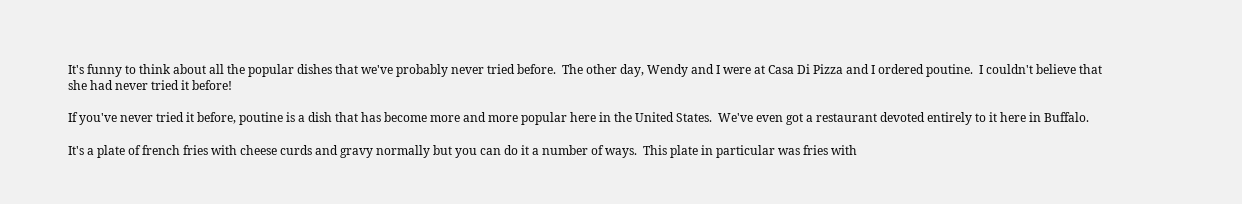It's funny to think about all the popular dishes that we've probably never tried before.  The other day, Wendy and I were at Casa Di Pizza and I ordered poutine.  I couldn't believe that she had never tried it before!

If you've never tried it before, poutine is a dish that has become more and more popular here in the United States.  We've even got a restaurant devoted entirely to it here in Buffalo.

It's a plate of french fries with cheese curds and gravy normally but you can do it a number of ways.  This plate in particular was fries with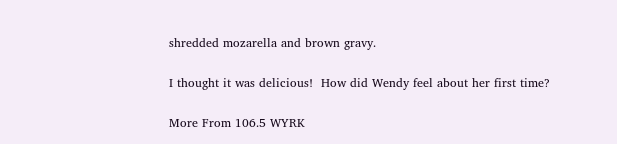shredded mozarella and brown gravy.

I thought it was delicious!  How did Wendy feel about her first time?

More From 106.5 WYRK